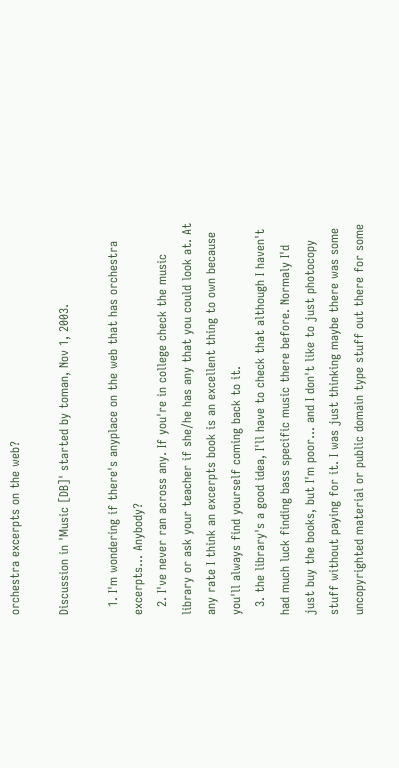orchestra excerpts on the web?

Discussion in 'Music [DB]' started by toman, Nov 1, 2003.

  1. I'm wondering if there's anyplace on the web that has orchestra excerpts... Anybody?
  2. I've never ran across any. If you're in college check the music library or ask your teacher if she/he has any that you could look at. At any rate I think an excerpts book is an excellent thing to own because you'll always find yourself coming back to it.
  3. the library's a good idea, I'll have to check that although I haven't had much luck finding bass specific music there before. Normaly I'd just buy the books, but I'm poor... and I don't like to just photocopy stuff without paying for it. I was just thinking maybe there was some uncopyrighted material or public domain type stuff out there for some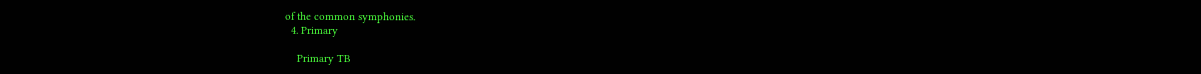of the common symphonies.
  4. Primary

    Primary TB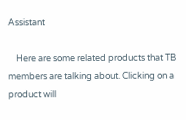Assistant

    Here are some related products that TB members are talking about. Clicking on a product will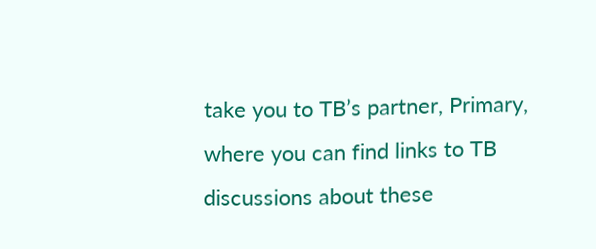take you to TB’s partner, Primary, where you can find links to TB discussions about these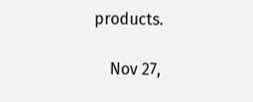products.

    Nov 27,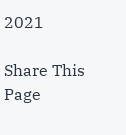2021

Share This Page